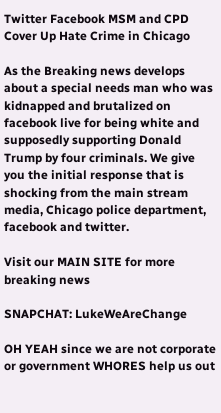Twitter Facebook MSM and CPD Cover Up Hate Crime in Chicago

As the Breaking news develops about a special needs man who was kidnapped and brutalized on facebook live for being white and supposedly supporting Donald Trump by four criminals. We give you the initial response that is shocking from the main stream media, Chicago police department, facebook and twitter.

Visit our MAIN SITE for more breaking news

SNAPCHAT: LukeWeAreChange

OH YEAH since we are not corporate or government WHORES help us out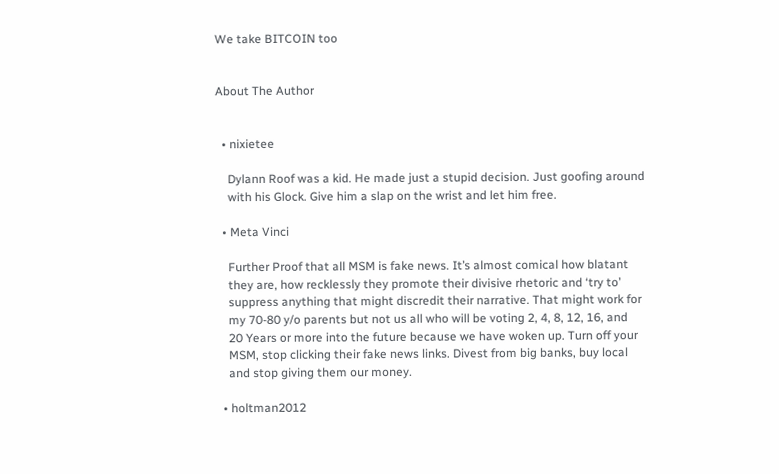We take BITCOIN too


About The Author


  • nixietee

    Dylann Roof was a kid. He made just a stupid decision. Just goofing around
    with his Glock. Give him a slap on the wrist and let him free.

  • Meta Vinci

    Further Proof that all MSM is fake news. It’s almost comical how blatant
    they are, how recklessly they promote their divisive rhetoric and ‘try to’
    suppress anything that might discredit their narrative. That might work for
    my 70-80 y/o parents but not us all who will be voting 2, 4, 8, 12, 16, and
    20 Years or more into the future because we have woken up. Turn off your
    MSM, stop clicking their fake news links. Divest from big banks, buy local
    and stop giving them our money.

  • holtman2012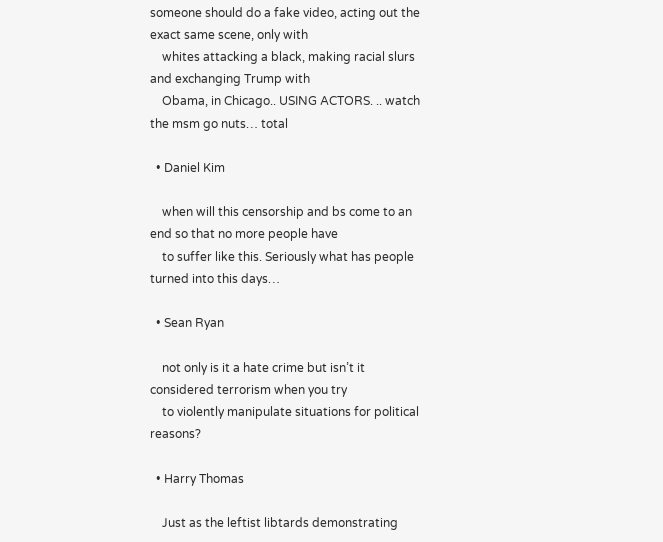someone should do a fake video, acting out the exact same scene, only with
    whites attacking a black, making racial slurs and exchanging Trump with
    Obama, in Chicago.. USING ACTORS. .. watch the msm go nuts… total

  • Daniel Kim

    when will this censorship and bs come to an end so that no more people have
    to suffer like this. Seriously what has people turned into this days…

  • Sean Ryan

    not only is it a hate crime but isn’t it considered terrorism when you try
    to violently manipulate situations for political reasons?

  • Harry Thomas

    Just as the leftist libtards demonstrating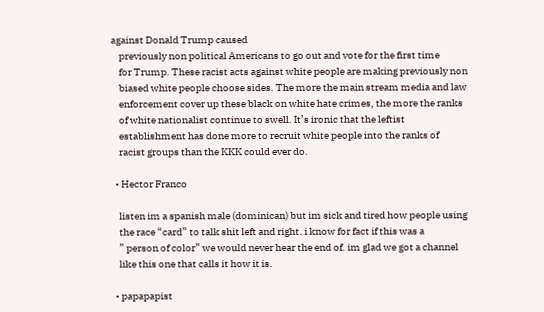against Donald Trump caused
    previously non political Americans to go out and vote for the first time
    for Trump. These racist acts against white people are making previously non
    biased white people choose sides. The more the main stream media and law
    enforcement cover up these black on white hate crimes, the more the ranks
    of white nationalist continue to swell. It’s ironic that the leftist
    establishment has done more to recruit white people into the ranks of
    racist groups than the KKK could ever do.

  • Hector Franco

    listen im a spanish male (dominican) but im sick and tired how people using
    the race “card” to talk shit left and right. i know for fact if this was a
    ” person of color” we would never hear the end of. im glad we got a channel
    like this one that calls it how it is.

  • papapapist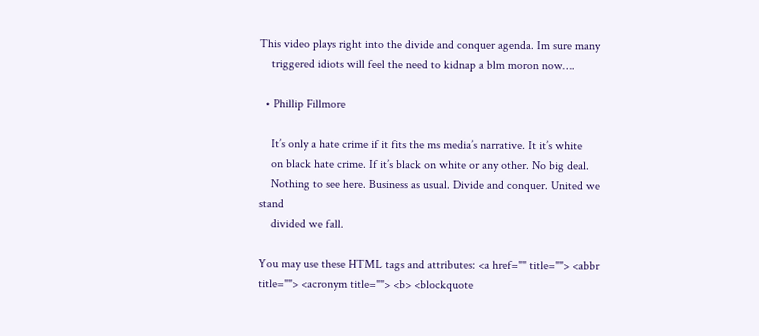This video plays right into the divide and conquer agenda. Im sure many
    triggered idiots will feel the need to kidnap a blm moron now….

  • Phillip Fillmore

    It’s only a hate crime if it fits the ms media’s narrative. It it’s white
    on black hate crime. If it’s black on white or any other. No big deal.
    Nothing to see here. Business as usual. Divide and conquer. United we stand
    divided we fall.

You may use these HTML tags and attributes: <a href="" title=""> <abbr title=""> <acronym title=""> <b> <blockquote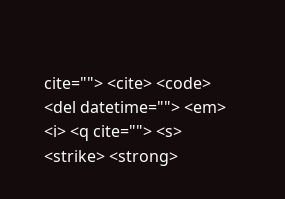cite=""> <cite> <code> <del datetime=""> <em> <i> <q cite=""> <s> <strike> <strong>